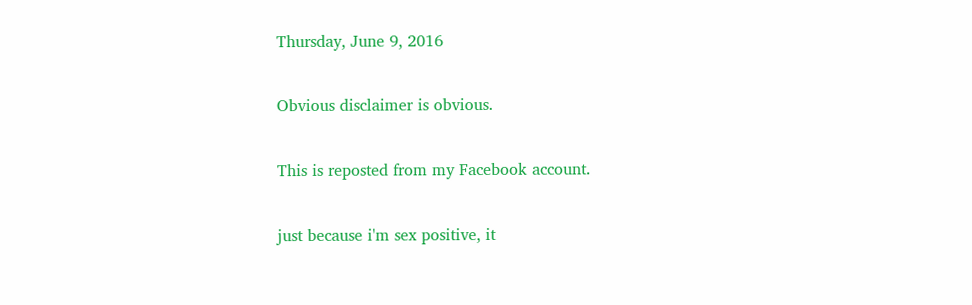Thursday, June 9, 2016

Obvious disclaimer is obvious.

This is reposted from my Facebook account.

just because i'm sex positive, it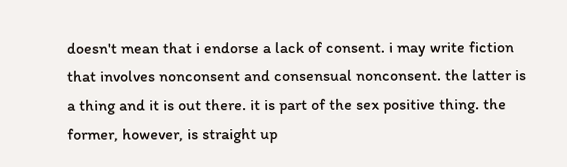doesn't mean that i endorse a lack of consent. i may write fiction that involves nonconsent and consensual nonconsent. the latter is a thing and it is out there. it is part of the sex positive thing. the former, however, is straight up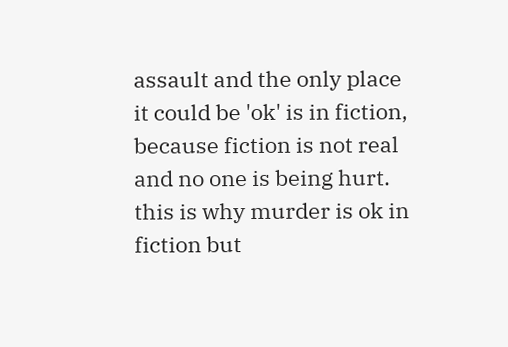assault and the only place it could be 'ok' is in fiction, because fiction is not real and no one is being hurt. this is why murder is ok in fiction but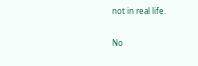not in real life.

No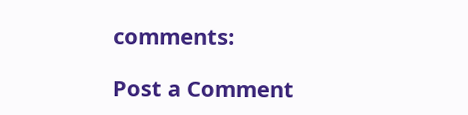comments:

Post a Comment